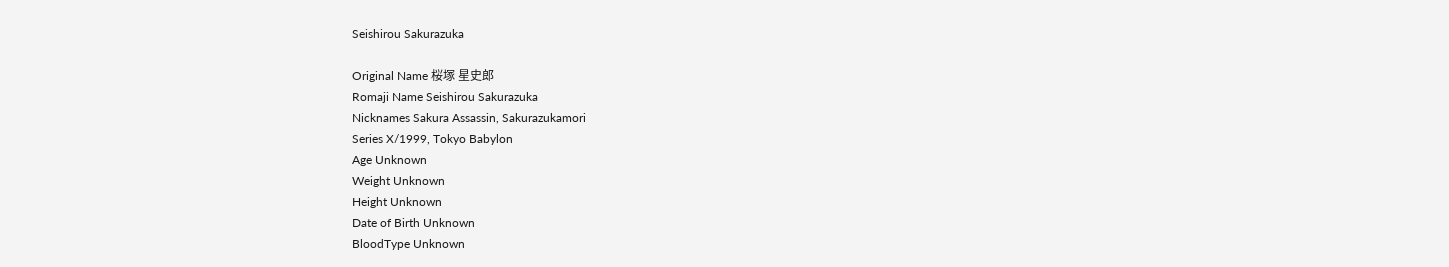Seishirou Sakurazuka

Original Name 桜塚 星史郎
Romaji Name Seishirou Sakurazuka
Nicknames Sakura Assassin, Sakurazukamori
Series X/1999, Tokyo Babylon
Age Unknown
Weight Unknown
Height Unknown
Date of Birth Unknown
BloodType Unknown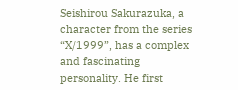Seishirou Sakurazuka, a character from the series “X/1999”, has a complex and fascinating personality. He first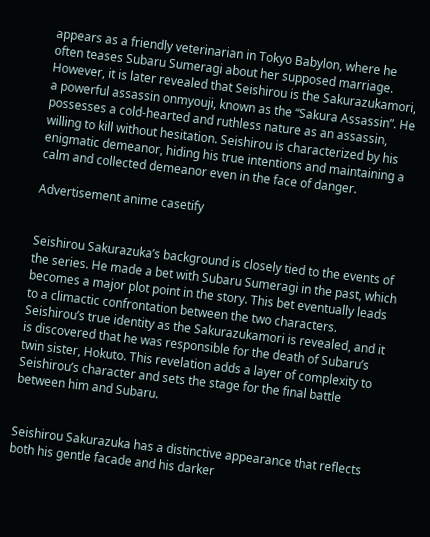appears as a friendly veterinarian in Tokyo Babylon, where he often teases Subaru Sumeragi about her supposed marriage. However, it is later revealed that Seishirou is the Sakurazukamori, a powerful assassin onmyouji, known as the “Sakura Assassin”. He possesses a cold-hearted and ruthless nature as an assassin, willing to kill without hesitation. Seishirou is characterized by his enigmatic demeanor, hiding his true intentions and maintaining a calm and collected demeanor even in the face of danger.

Advertisement anime casetify


Seishirou Sakurazuka’s background is closely tied to the events of the series. He made a bet with Subaru Sumeragi in the past, which becomes a major plot point in the story. This bet eventually leads to a climactic confrontation between the two characters. Seishirou’s true identity as the Sakurazukamori is revealed, and it is discovered that he was responsible for the death of Subaru’s twin sister, Hokuto. This revelation adds a layer of complexity to Seishirou’s character and sets the stage for the final battle between him and Subaru.


Seishirou Sakurazuka has a distinctive appearance that reflects both his gentle facade and his darker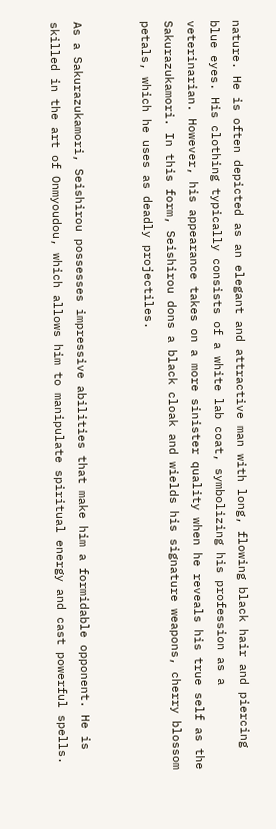nature. He is often depicted as an elegant and attractive man with long, flowing black hair and piercing blue eyes. His clothing typically consists of a white lab coat, symbolizing his profession as a veterinarian. However, his appearance takes on a more sinister quality when he reveals his true self as the Sakurazukamori. In this form, Seishirou dons a black cloak and wields his signature weapons, cherry blossom petals, which he uses as deadly projectiles.


As a Sakurazukamori, Seishirou possesses impressive abilities that make him a formidable opponent. He is skilled in the art of Onmyoudou, which allows him to manipulate spiritual energy and cast powerful spells.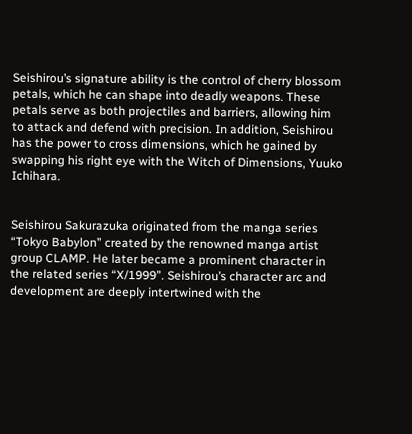Seishirou’s signature ability is the control of cherry blossom petals, which he can shape into deadly weapons. These petals serve as both projectiles and barriers, allowing him to attack and defend with precision. In addition, Seishirou has the power to cross dimensions, which he gained by swapping his right eye with the Witch of Dimensions, Yuuko Ichihara.


Seishirou Sakurazuka originated from the manga series “Tokyo Babylon” created by the renowned manga artist group CLAMP. He later became a prominent character in the related series “X/1999”. Seishirou’s character arc and development are deeply intertwined with the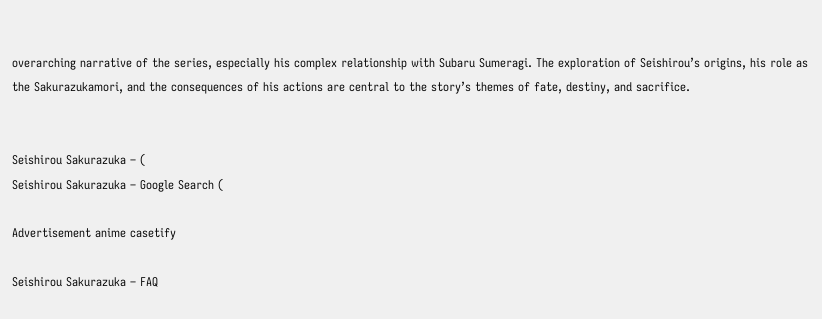overarching narrative of the series, especially his complex relationship with Subaru Sumeragi. The exploration of Seishirou’s origins, his role as the Sakurazukamori, and the consequences of his actions are central to the story’s themes of fate, destiny, and sacrifice.


Seishirou Sakurazuka – (
Seishirou Sakurazuka – Google Search (

Advertisement anime casetify

Seishirou Sakurazuka – FAQ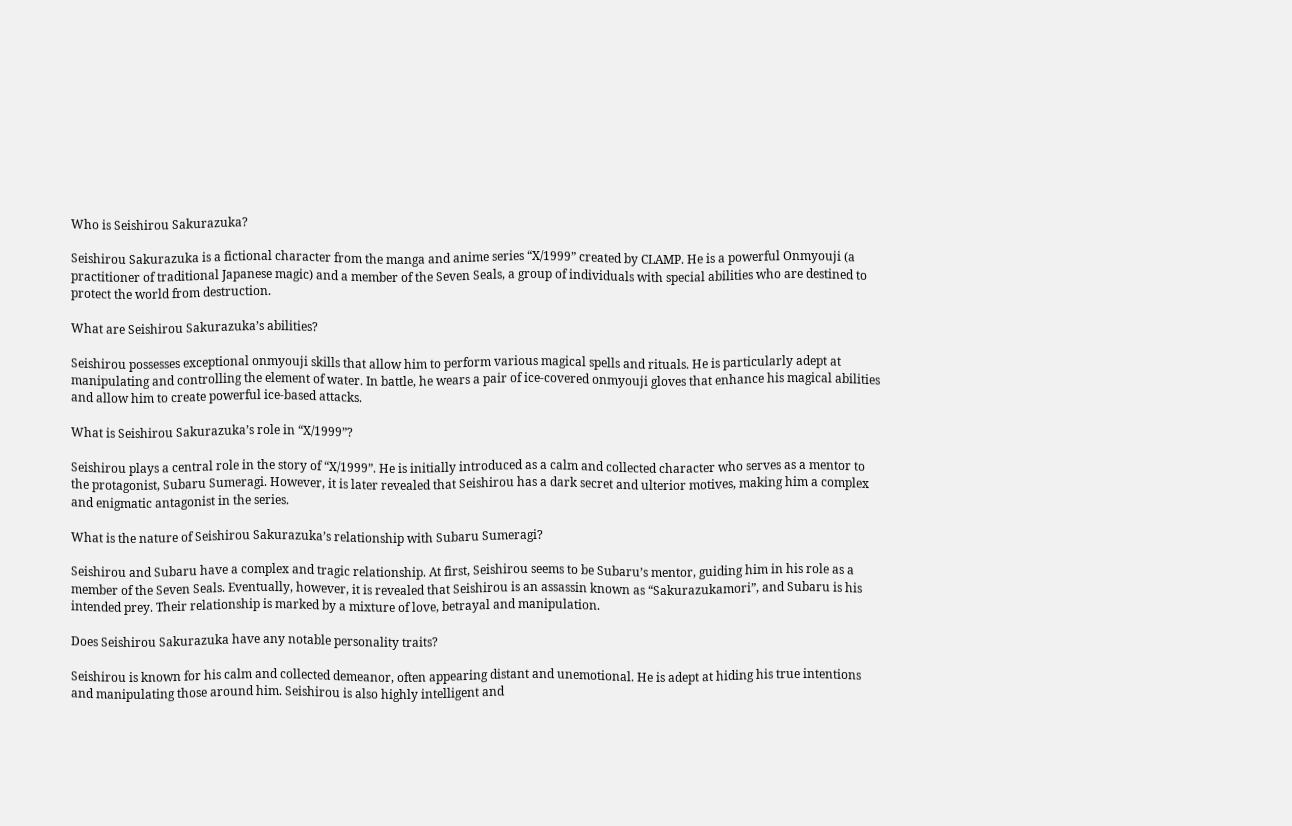Who is Seishirou Sakurazuka?

Seishirou Sakurazuka is a fictional character from the manga and anime series “X/1999” created by CLAMP. He is a powerful Onmyouji (a practitioner of traditional Japanese magic) and a member of the Seven Seals, a group of individuals with special abilities who are destined to protect the world from destruction.

What are Seishirou Sakurazuka’s abilities?

Seishirou possesses exceptional onmyouji skills that allow him to perform various magical spells and rituals. He is particularly adept at manipulating and controlling the element of water. In battle, he wears a pair of ice-covered onmyouji gloves that enhance his magical abilities and allow him to create powerful ice-based attacks.

What is Seishirou Sakurazuka’s role in “X/1999”?

Seishirou plays a central role in the story of “X/1999”. He is initially introduced as a calm and collected character who serves as a mentor to the protagonist, Subaru Sumeragi. However, it is later revealed that Seishirou has a dark secret and ulterior motives, making him a complex and enigmatic antagonist in the series.

What is the nature of Seishirou Sakurazuka’s relationship with Subaru Sumeragi?

Seishirou and Subaru have a complex and tragic relationship. At first, Seishirou seems to be Subaru’s mentor, guiding him in his role as a member of the Seven Seals. Eventually, however, it is revealed that Seishirou is an assassin known as “Sakurazukamori”, and Subaru is his intended prey. Their relationship is marked by a mixture of love, betrayal and manipulation.

Does Seishirou Sakurazuka have any notable personality traits?

Seishirou is known for his calm and collected demeanor, often appearing distant and unemotional. He is adept at hiding his true intentions and manipulating those around him. Seishirou is also highly intelligent and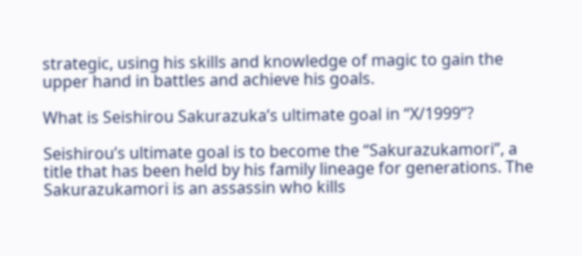strategic, using his skills and knowledge of magic to gain the upper hand in battles and achieve his goals.

What is Seishirou Sakurazuka’s ultimate goal in “X/1999”?

Seishirou’s ultimate goal is to become the “Sakurazukamori”, a title that has been held by his family lineage for generations. The Sakurazukamori is an assassin who kills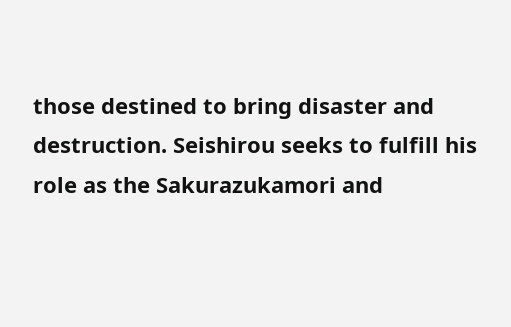those destined to bring disaster and destruction. Seishirou seeks to fulfill his role as the Sakurazukamori and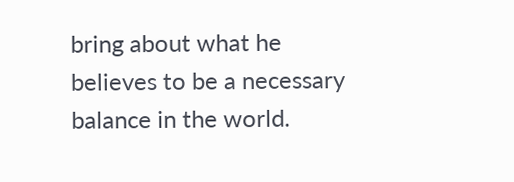bring about what he believes to be a necessary balance in the world.